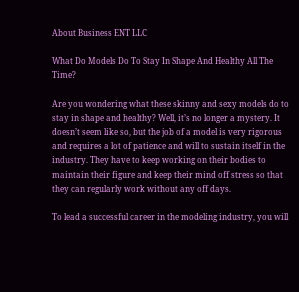About Business ENT LLC

What Do Models Do To Stay In Shape And Healthy All The Time?

Are you wondering what these skinny and sexy models do to stay in shape and healthy? Well, it’s no longer a mystery. It doesn’t seem like so, but the job of a model is very rigorous and requires a lot of patience and will to sustain itself in the industry. They have to keep working on their bodies to maintain their figure and keep their mind off stress so that they can regularly work without any off days.

To lead a successful career in the modeling industry, you will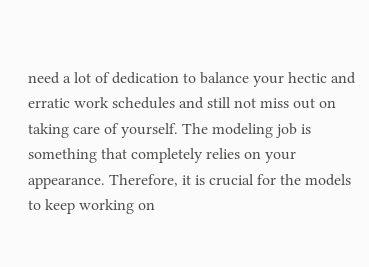need a lot of dedication to balance your hectic and erratic work schedules and still not miss out on taking care of yourself. The modeling job is something that completely relies on your appearance. Therefore, it is crucial for the models to keep working on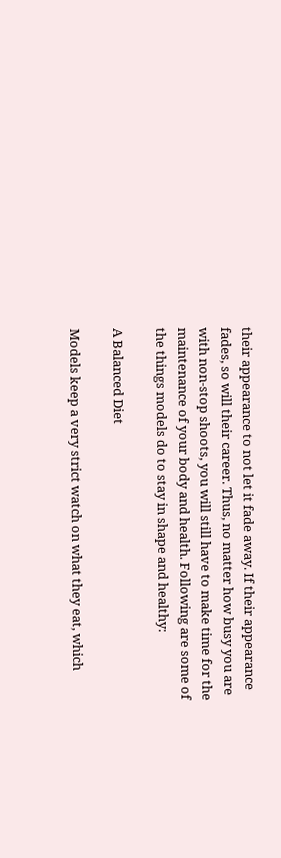their appearance to not let it fade away. If their appearance fades, so will their career. Thus, no matter how busy you are with non-stop shoots, you will still have to make time for the maintenance of your body and health. Following are some of the things models do to stay in shape and healthy:

A Balanced Diet

Models keep a very strict watch on what they eat, which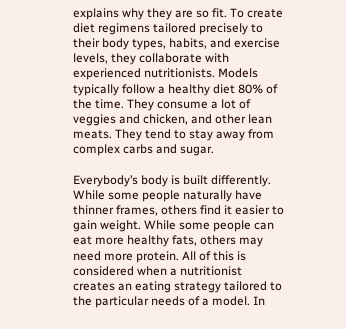explains why they are so fit. To create diet regimens tailored precisely to their body types, habits, and exercise levels, they collaborate with experienced nutritionists. Models typically follow a healthy diet 80% of the time. They consume a lot of veggies and chicken, and other lean meats. They tend to stay away from complex carbs and sugar.

Everybody’s body is built differently. While some people naturally have thinner frames, others find it easier to gain weight. While some people can eat more healthy fats, others may need more protein. All of this is considered when a nutritionist creates an eating strategy tailored to the particular needs of a model. In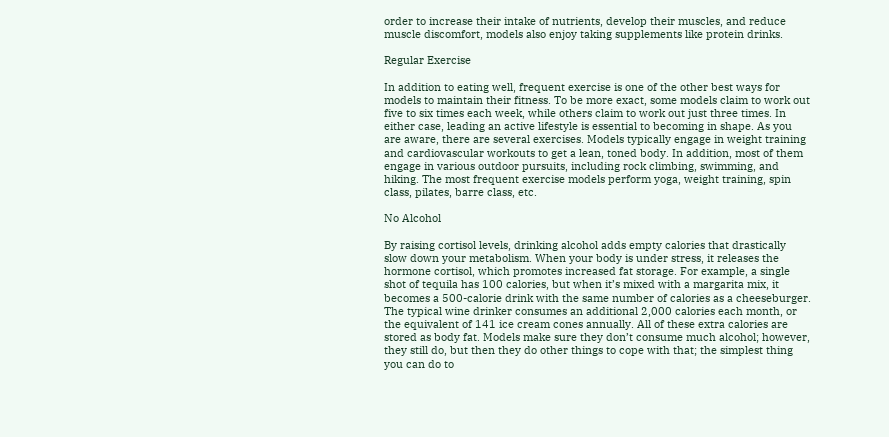order to increase their intake of nutrients, develop their muscles, and reduce muscle discomfort, models also enjoy taking supplements like protein drinks.

Regular Exercise

In addition to eating well, frequent exercise is one of the other best ways for models to maintain their fitness. To be more exact, some models claim to work out five to six times each week, while others claim to work out just three times. In either case, leading an active lifestyle is essential to becoming in shape. As you are aware, there are several exercises. Models typically engage in weight training and cardiovascular workouts to get a lean, toned body. In addition, most of them engage in various outdoor pursuits, including rock climbing, swimming, and hiking. The most frequent exercise models perform yoga, weight training, spin class, pilates, barre class, etc.

No Alcohol

By raising cortisol levels, drinking alcohol adds empty calories that drastically slow down your metabolism. When your body is under stress, it releases the hormone cortisol, which promotes increased fat storage. For example, a single shot of tequila has 100 calories, but when it’s mixed with a margarita mix, it becomes a 500-calorie drink with the same number of calories as a cheeseburger. The typical wine drinker consumes an additional 2,000 calories each month, or the equivalent of 141 ice cream cones annually. All of these extra calories are stored as body fat. Models make sure they don’t consume much alcohol; however, they still do, but then they do other things to cope with that; the simplest thing you can do to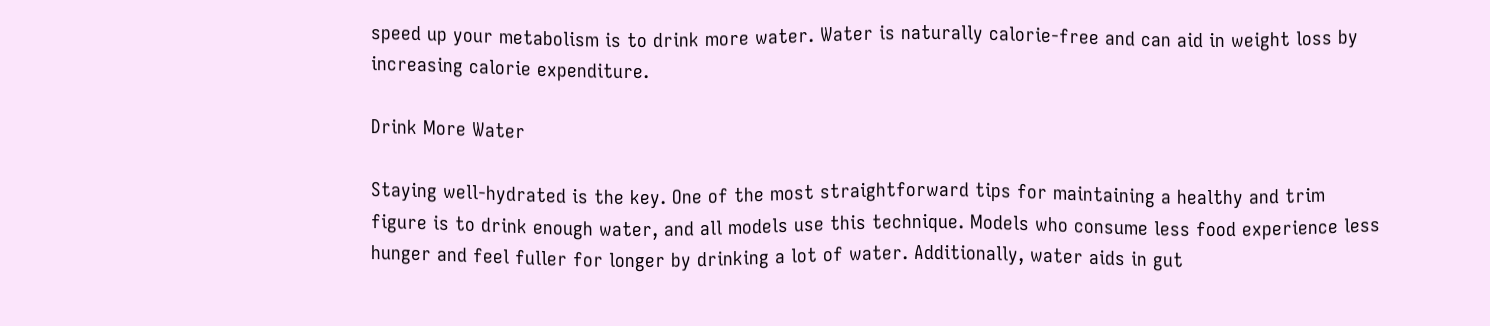speed up your metabolism is to drink more water. Water is naturally calorie-free and can aid in weight loss by increasing calorie expenditure.

Drink More Water

Staying well-hydrated is the key. One of the most straightforward tips for maintaining a healthy and trim figure is to drink enough water, and all models use this technique. Models who consume less food experience less hunger and feel fuller for longer by drinking a lot of water. Additionally, water aids in gut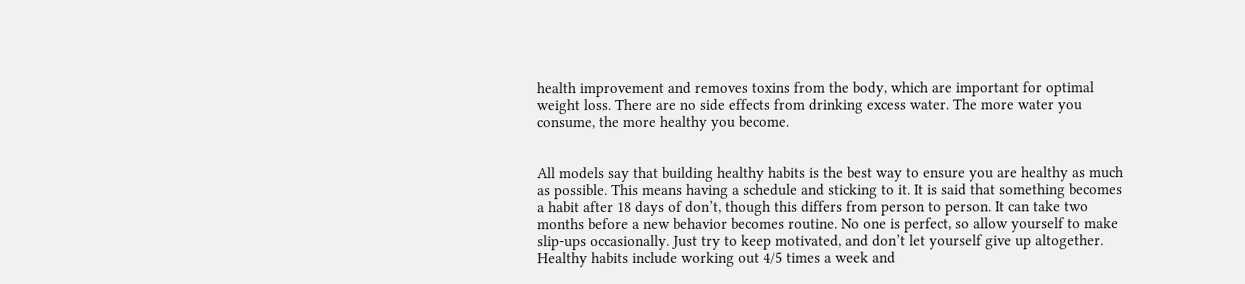health improvement and removes toxins from the body, which are important for optimal weight loss. There are no side effects from drinking excess water. The more water you consume, the more healthy you become.


All models say that building healthy habits is the best way to ensure you are healthy as much as possible. This means having a schedule and sticking to it. It is said that something becomes a habit after 18 days of don’t, though this differs from person to person. It can take two months before a new behavior becomes routine. No one is perfect, so allow yourself to make slip-ups occasionally. Just try to keep motivated, and don’t let yourself give up altogether. Healthy habits include working out 4/5 times a week and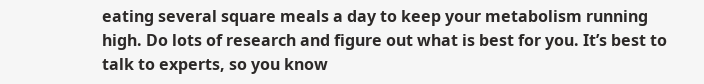eating several square meals a day to keep your metabolism running high. Do lots of research and figure out what is best for you. It’s best to talk to experts, so you know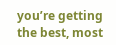you’re getting the best, most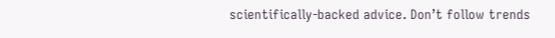scientifically-backed advice. Don’t follow trends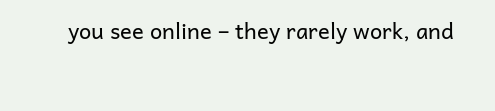you see online – they rarely work, and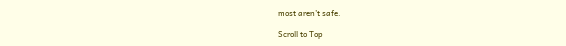most aren’t safe.

Scroll to Top